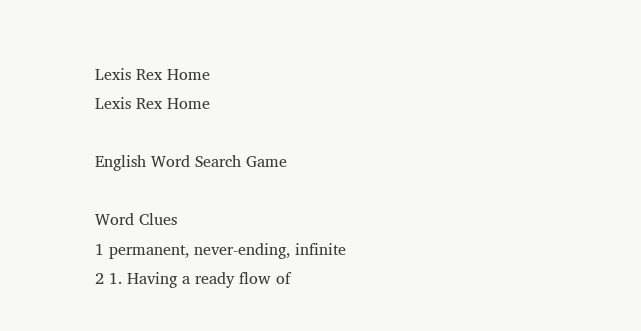Lexis Rex Home
Lexis Rex Home

English Word Search Game

Word Clues
1 permanent, never-ending, infinite
2 1. Having a ready flow of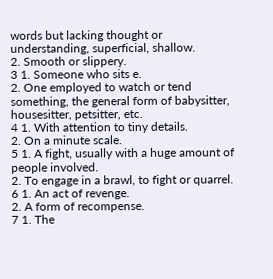words but lacking thought or understanding, superficial, shallow.
2. Smooth or slippery.
3 1. Someone who sits e.
2. One employed to watch or tend something, the general form of babysitter, housesitter, petsitter, etc.
4 1. With attention to tiny details.
2. On a minute scale.
5 1. A fight, usually with a huge amount of people involved.
2. To engage in a brawl, to fight or quarrel.
6 1. An act of revenge.
2. A form of recompense.
7 1. The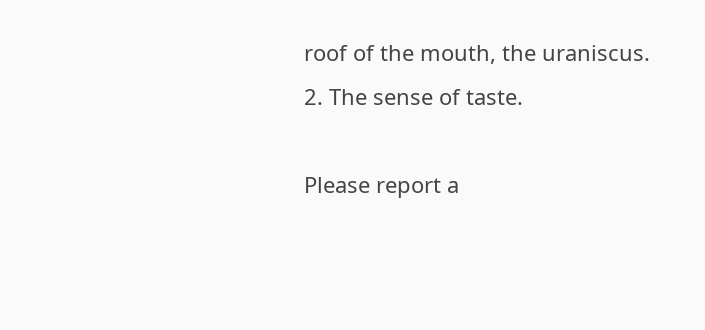roof of the mouth, the uraniscus.
2. The sense of taste.

Please report a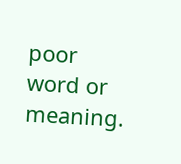poor word or meaning.